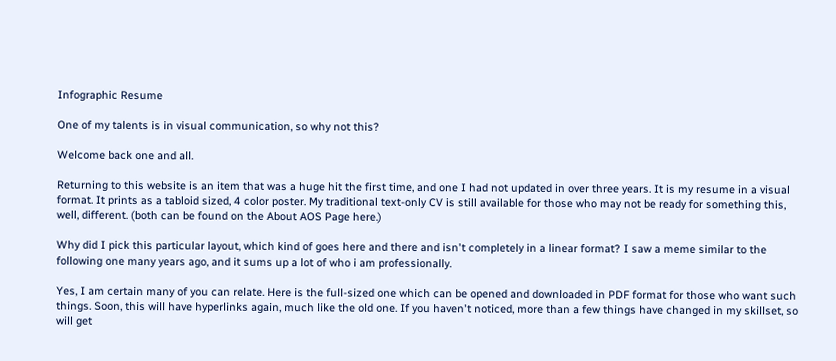Infographic Resume

One of my talents is in visual communication, so why not this?

Welcome back one and all.

Returning to this website is an item that was a huge hit the first time, and one I had not updated in over three years. It is my resume in a visual format. It prints as a tabloid sized, 4 color poster. My traditional text-only CV is still available for those who may not be ready for something this, well, different. (both can be found on the About AOS Page here.)

Why did I pick this particular layout, which kind of goes here and there and isn't completely in a linear format? I saw a meme similar to the following one many years ago, and it sums up a lot of who i am professionally.

Yes, I am certain many of you can relate. Here is the full-sized one which can be opened and downloaded in PDF format for those who want such things. Soon, this will have hyperlinks again, much like the old one. If you haven't noticed, more than a few things have changed in my skillset, so will get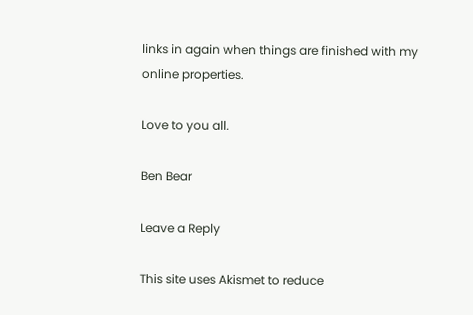links in again when things are finished with my online properties.

Love to you all.

Ben Bear

Leave a Reply

This site uses Akismet to reduce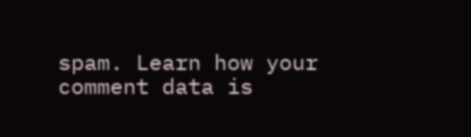spam. Learn how your comment data is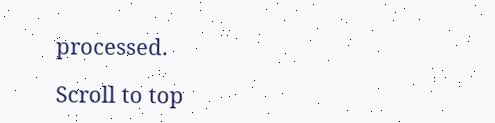processed.

Scroll to top